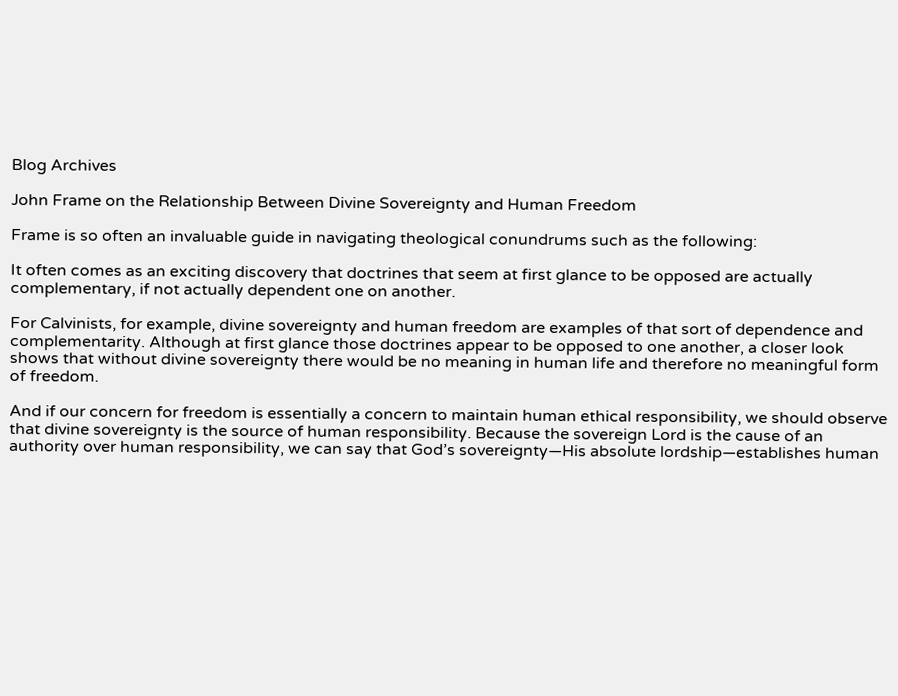Blog Archives

John Frame on the Relationship Between Divine Sovereignty and Human Freedom

Frame is so often an invaluable guide in navigating theological conundrums such as the following:

It often comes as an exciting discovery that doctrines that seem at first glance to be opposed are actually complementary, if not actually dependent one on another.

For Calvinists, for example, divine sovereignty and human freedom are examples of that sort of dependence and complementarity. Although at first glance those doctrines appear to be opposed to one another, a closer look shows that without divine sovereignty there would be no meaning in human life and therefore no meaningful form of freedom.

And if our concern for freedom is essentially a concern to maintain human ethical responsibility, we should observe that divine sovereignty is the source of human responsibility. Because the sovereign Lord is the cause of an authority over human responsibility, we can say that God’s sovereignty—His absolute lordship—establishes human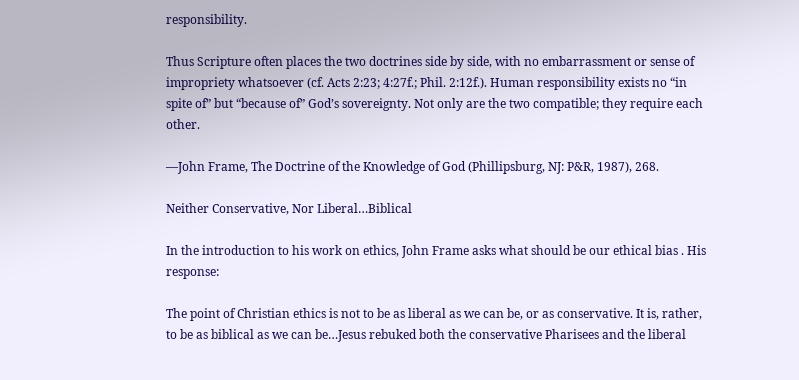responsibility.

Thus Scripture often places the two doctrines side by side, with no embarrassment or sense of impropriety whatsoever (cf. Acts 2:23; 4:27f.; Phil. 2:12f.). Human responsibility exists no “in spite of” but “because of” God’s sovereignty. Not only are the two compatible; they require each other.

—John Frame, The Doctrine of the Knowledge of God (Phillipsburg, NJ: P&R, 1987), 268.

Neither Conservative, Nor Liberal…Biblical

In the introduction to his work on ethics, John Frame asks what should be our ethical bias . His response:

The point of Christian ethics is not to be as liberal as we can be, or as conservative. It is, rather, to be as biblical as we can be…Jesus rebuked both the conservative Pharisees and the liberal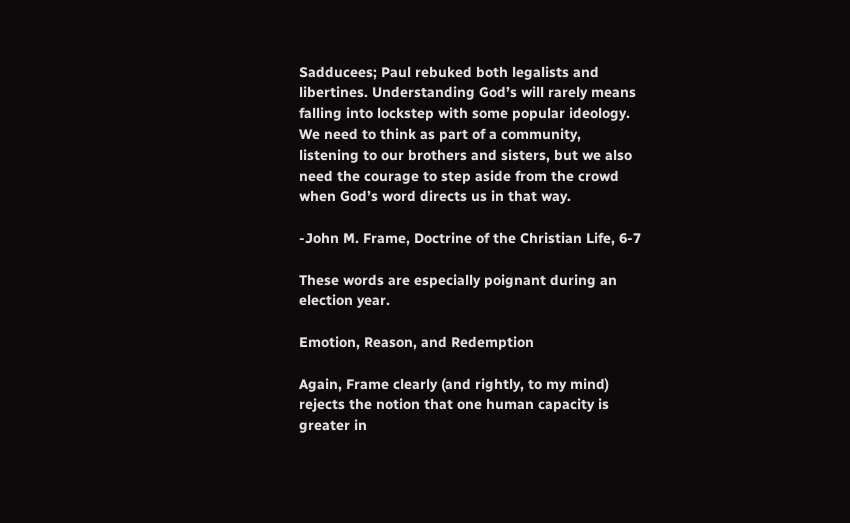Sadducees; Paul rebuked both legalists and libertines. Understanding God’s will rarely means falling into lockstep with some popular ideology. We need to think as part of a community, listening to our brothers and sisters, but we also need the courage to step aside from the crowd when God’s word directs us in that way.

-John M. Frame, Doctrine of the Christian Life, 6-7

These words are especially poignant during an election year.

Emotion, Reason, and Redemption

Again, Frame clearly (and rightly, to my mind) rejects the notion that one human capacity is greater in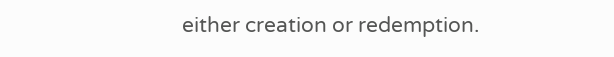either creation or redemption.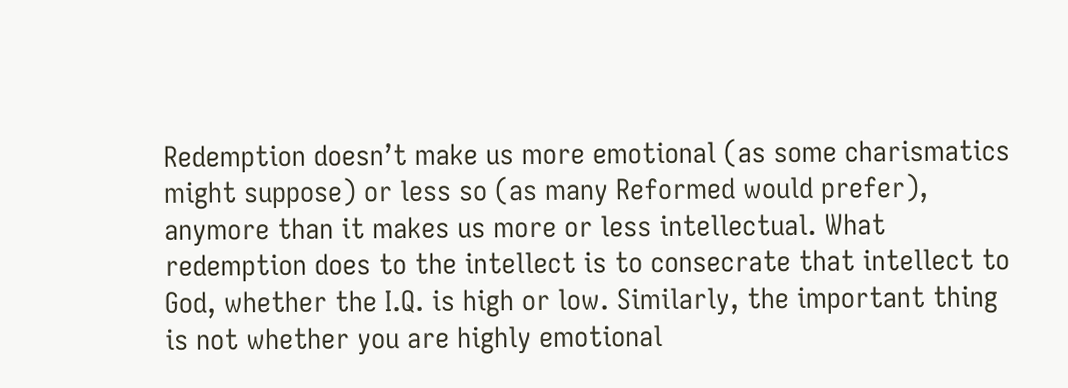Redemption doesn’t make us more emotional (as some charismatics might suppose) or less so (as many Reformed would prefer), anymore than it makes us more or less intellectual. What redemption does to the intellect is to consecrate that intellect to God, whether the I.Q. is high or low. Similarly, the important thing is not whether you are highly emotional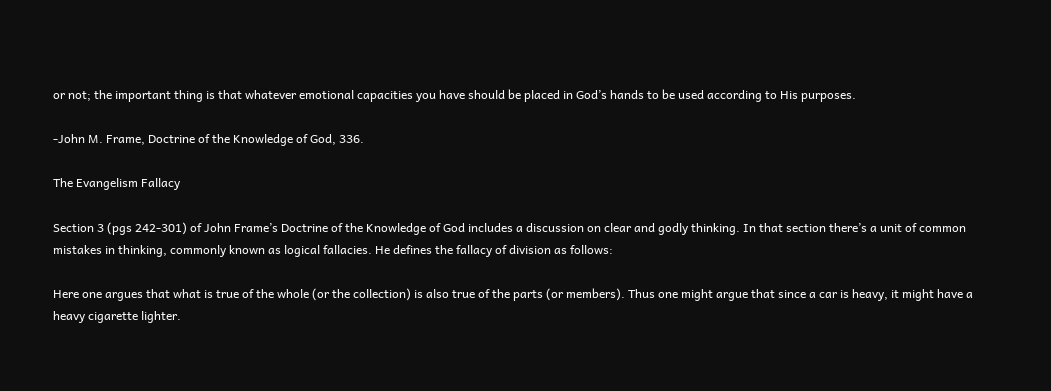or not; the important thing is that whatever emotional capacities you have should be placed in God’s hands to be used according to His purposes.

-John M. Frame, Doctrine of the Knowledge of God, 336.

The Evangelism Fallacy

Section 3 (pgs 242-301) of John Frame’s Doctrine of the Knowledge of God includes a discussion on clear and godly thinking. In that section there’s a unit of common mistakes in thinking, commonly known as logical fallacies. He defines the fallacy of division as follows:

Here one argues that what is true of the whole (or the collection) is also true of the parts (or members). Thus one might argue that since a car is heavy, it might have a heavy cigarette lighter.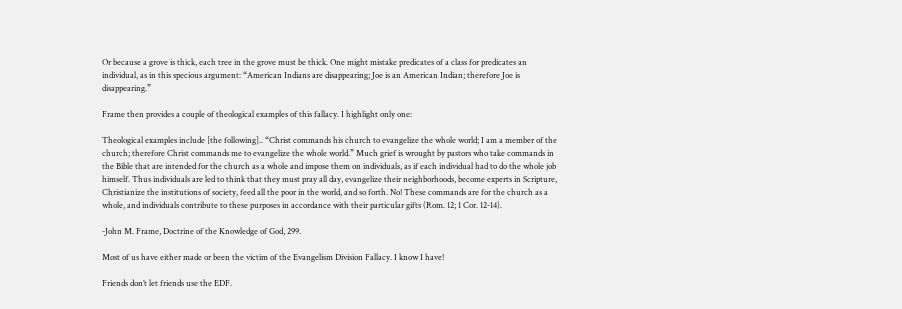Or because a grove is thick, each tree in the grove must be thick. One might mistake predicates of a class for predicates an individual, as in this specious argument: “American Indians are disappearing; Joe is an American Indian; therefore Joe is disappearing.”

Frame then provides a couple of theological examples of this fallacy. I highlight only one:

Theological examples include [the following].. “Christ commands his church to evangelize the whole world; I am a member of the church; therefore Christ commands me to evangelize the whole world.” Much grief is wrought by pastors who take commands in the Bible that are intended for the church as a whole and impose them on individuals, as if each individual had to do the whole job himself. Thus individuals are led to think that they must pray all day, evangelize their neighborhoods, become experts in Scripture, Christianize the institutions of society, feed all the poor in the world, and so forth. No! These commands are for the church as a whole, and individuals contribute to these purposes in accordance with their particular gifts (Rom. 12; 1 Cor. 12-14).

-John M. Frame, Doctrine of the Knowledge of God, 299.

Most of us have either made or been the victim of the Evangelism Division Fallacy. I know I have!

Friends don’t let friends use the EDF.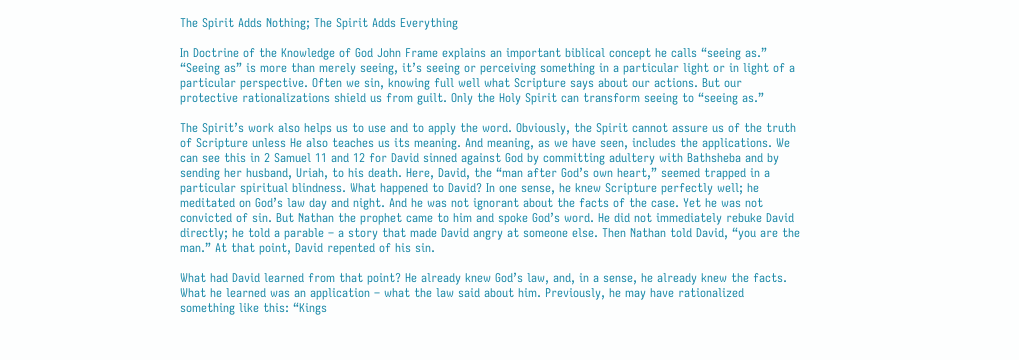The Spirit Adds Nothing; The Spirit Adds Everything

In Doctrine of the Knowledge of God John Frame explains an important biblical concept he calls “seeing as.” “Seeing as” is more than merely seeing, it’s seeing or perceiving something in a particular light or in light of a particular perspective. Often we sin, knowing full well what Scripture says about our actions. But our protective rationalizations shield us from guilt. Only the Holy Spirit can transform seeing to “seeing as.”

The Spirit’s work also helps us to use and to apply the word. Obviously, the Spirit cannot assure us of the truth of Scripture unless He also teaches us its meaning. And meaning, as we have seen, includes the applications. We can see this in 2 Samuel 11 and 12 for David sinned against God by committing adultery with Bathsheba and by sending her husband, Uriah, to his death. Here, David, the “man after God’s own heart,” seemed trapped in a particular spiritual blindness. What happened to David? In one sense, he knew Scripture perfectly well; he meditated on God’s law day and night. And he was not ignorant about the facts of the case. Yet he was not convicted of sin. But Nathan the prophet came to him and spoke God’s word. He did not immediately rebuke David directly; he told a parable – a story that made David angry at someone else. Then Nathan told David, “you are the man.” At that point, David repented of his sin.

What had David learned from that point? He already knew God’s law, and, in a sense, he already knew the facts. What he learned was an application – what the law said about him. Previously, he may have rationalized something like this: “Kings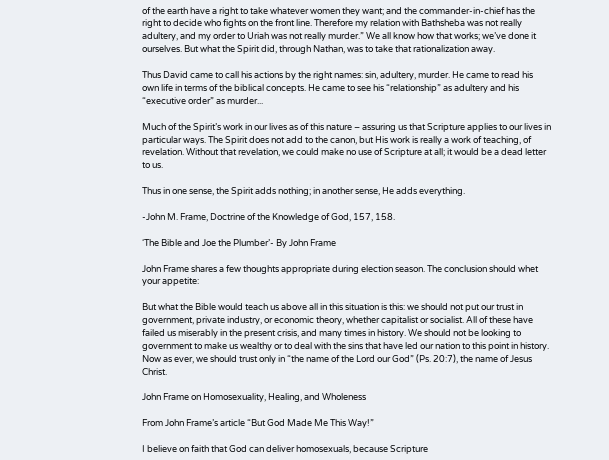of the earth have a right to take whatever women they want; and the commander-in-chief has the right to decide who fights on the front line. Therefore my relation with Bathsheba was not really adultery, and my order to Uriah was not really murder.” We all know how that works; we’ve done it ourselves. But what the Spirit did, through Nathan, was to take that rationalization away.

Thus David came to call his actions by the right names: sin, adultery, murder. He came to read his own life in terms of the biblical concepts. He came to see his “relationship” as adultery and his “executive order” as murder...

Much of the Spirit’s work in our lives as of this nature – assuring us that Scripture applies to our lives in particular ways. The Spirit does not add to the canon, but His work is really a work of teaching, of revelation. Without that revelation, we could make no use of Scripture at all; it would be a dead letter to us.

Thus in one sense, the Spirit adds nothing; in another sense, He adds everything.

-John M. Frame, Doctrine of the Knowledge of God, 157, 158.

‘The Bible and Joe the Plumber’- By John Frame

John Frame shares a few thoughts appropriate during election season. The conclusion should whet your appetite:

But what the Bible would teach us above all in this situation is this: we should not put our trust in government, private industry, or economic theory, whether capitalist or socialist. All of these have failed us miserably in the present crisis, and many times in history. We should not be looking to government to make us wealthy or to deal with the sins that have led our nation to this point in history. Now as ever, we should trust only in “the name of the Lord our God” (Ps. 20:7), the name of Jesus Christ.

John Frame on Homosexuality, Healing, and Wholeness

From John Frame’s article “But God Made Me This Way!”

I believe on faith that God can deliver homosexuals, because Scripture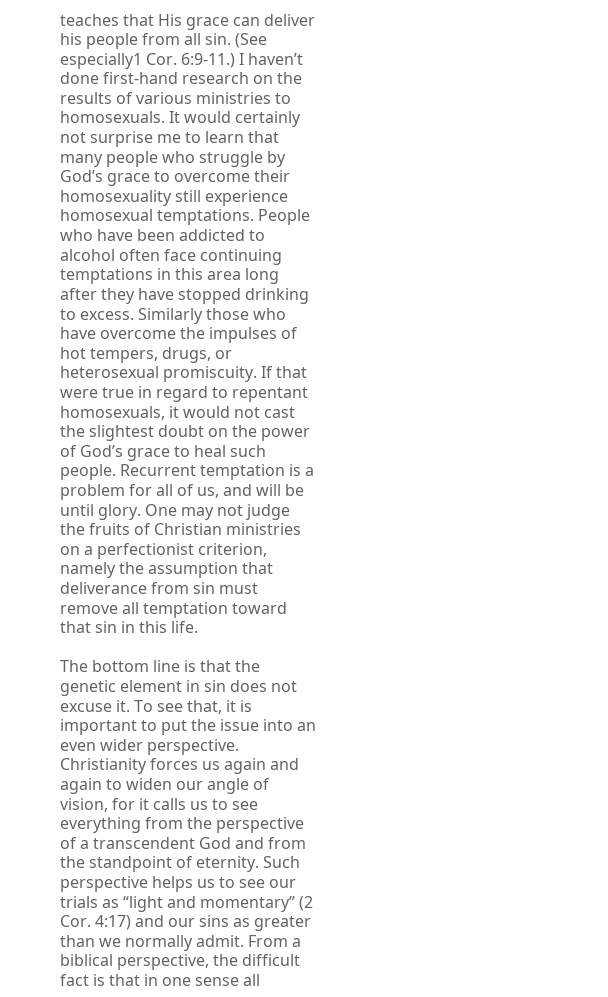teaches that His grace can deliver his people from all sin. (See especially1 Cor. 6:9-11.) I haven’t done first-hand research on the results of various ministries to homosexuals. It would certainly not surprise me to learn that many people who struggle by God’s grace to overcome their homosexuality still experience homosexual temptations. People who have been addicted to alcohol often face continuing temptations in this area long after they have stopped drinking to excess. Similarly those who have overcome the impulses of hot tempers, drugs, or heterosexual promiscuity. If that were true in regard to repentant homosexuals, it would not cast the slightest doubt on the power of God’s grace to heal such people. Recurrent temptation is a problem for all of us, and will be until glory. One may not judge the fruits of Christian ministries on a perfectionist criterion, namely the assumption that deliverance from sin must remove all temptation toward that sin in this life.

The bottom line is that the genetic element in sin does not excuse it. To see that, it is important to put the issue into an even wider perspective.  Christianity forces us again and again to widen our angle of vision, for it calls us to see everything from the perspective of a transcendent God and from the standpoint of eternity. Such perspective helps us to see our trials as “light and momentary” (2 Cor. 4:17) and our sins as greater than we normally admit. From a biblical perspective, the difficult fact is that in one sense all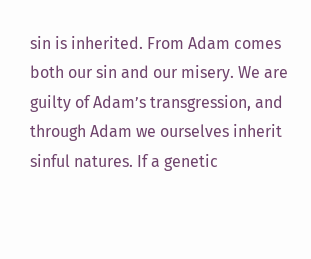sin is inherited. From Adam comes both our sin and our misery. We are guilty of Adam’s transgression, and through Adam we ourselves inherit sinful natures. If a genetic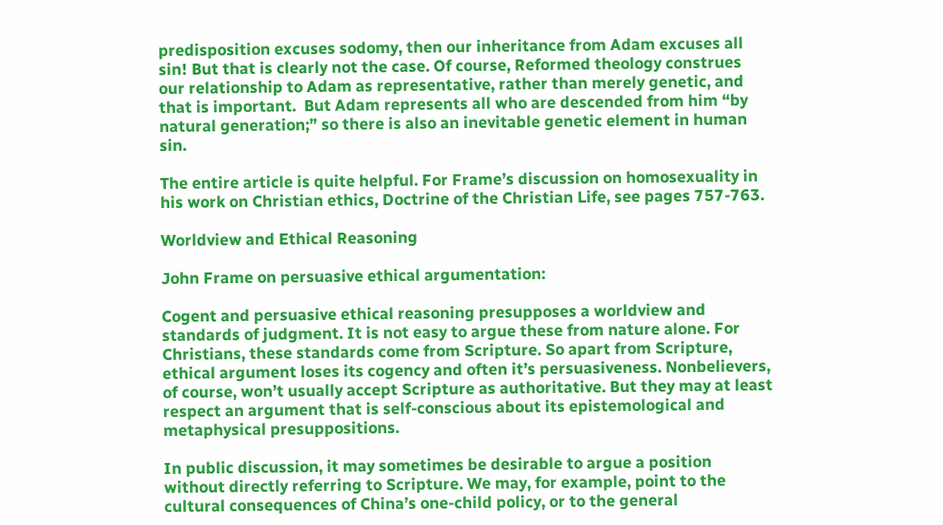predisposition excuses sodomy, then our inheritance from Adam excuses all sin! But that is clearly not the case. Of course, Reformed theology construes our relationship to Adam as representative, rather than merely genetic, and that is important.  But Adam represents all who are descended from him “by natural generation;” so there is also an inevitable genetic element in human sin.

The entire article is quite helpful. For Frame’s discussion on homosexuality in his work on Christian ethics, Doctrine of the Christian Life, see pages 757-763.

Worldview and Ethical Reasoning

John Frame on persuasive ethical argumentation:

Cogent and persuasive ethical reasoning presupposes a worldview and standards of judgment. It is not easy to argue these from nature alone. For Christians, these standards come from Scripture. So apart from Scripture, ethical argument loses its cogency and often it’s persuasiveness. Nonbelievers, of course, won’t usually accept Scripture as authoritative. But they may at least respect an argument that is self-conscious about its epistemological and metaphysical presuppositions.

In public discussion, it may sometimes be desirable to argue a position without directly referring to Scripture. We may, for example, point to the cultural consequences of China’s one-child policy, or to the general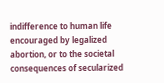indifference to human life encouraged by legalized abortion, or to the societal consequences of secularized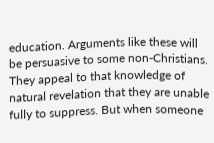education. Arguments like these will be persuasive to some non-Christians. They appeal to that knowledge of natural revelation that they are unable fully to suppress. But when someone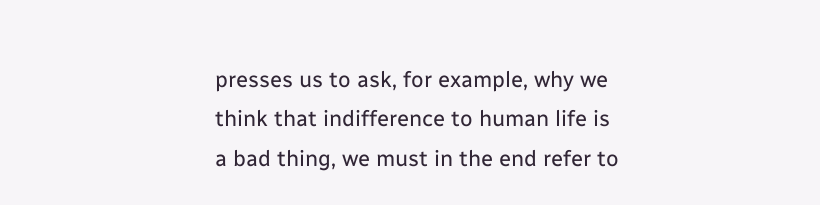presses us to ask, for example, why we think that indifference to human life is a bad thing, we must in the end refer to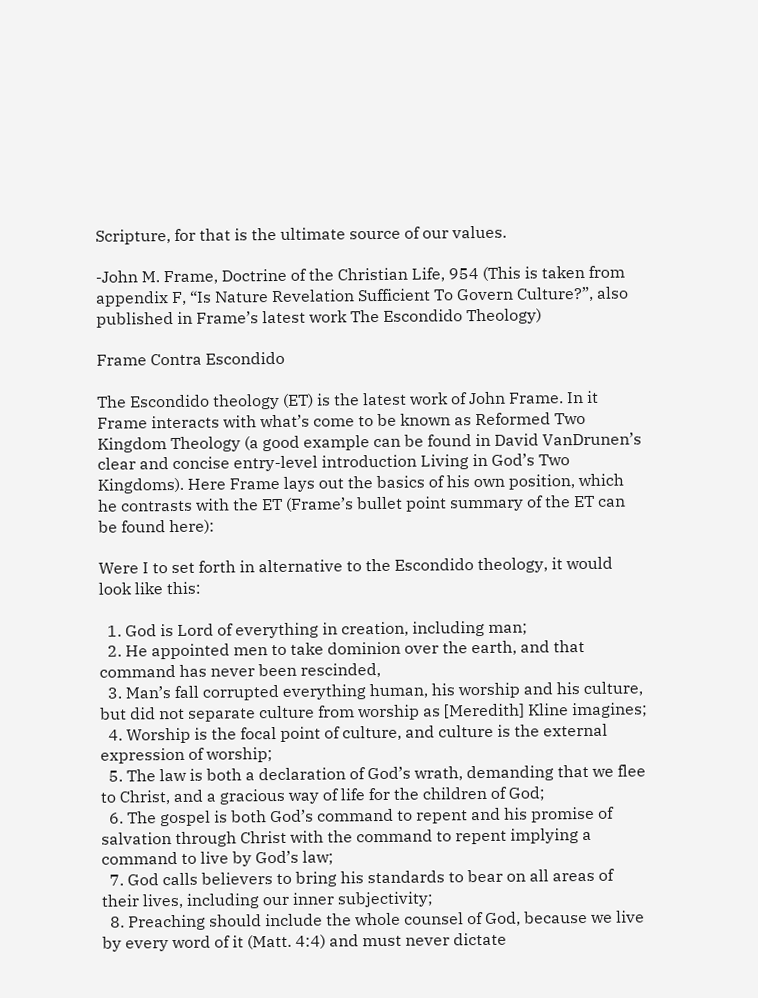Scripture, for that is the ultimate source of our values.

-John M. Frame, Doctrine of the Christian Life, 954 (This is taken from appendix F, “Is Nature Revelation Sufficient To Govern Culture?”, also published in Frame’s latest work The Escondido Theology)

Frame Contra Escondido

The Escondido theology (ET) is the latest work of John Frame. In it Frame interacts with what’s come to be known as Reformed Two Kingdom Theology (a good example can be found in David VanDrunen’s clear and concise entry-level introduction Living in God’s Two Kingdoms). Here Frame lays out the basics of his own position, which he contrasts with the ET (Frame’s bullet point summary of the ET can be found here):

Were I to set forth in alternative to the Escondido theology, it would look like this:

  1. God is Lord of everything in creation, including man;
  2. He appointed men to take dominion over the earth, and that command has never been rescinded,
  3. Man’s fall corrupted everything human, his worship and his culture, but did not separate culture from worship as [Meredith] Kline imagines;
  4. Worship is the focal point of culture, and culture is the external expression of worship;
  5. The law is both a declaration of God’s wrath, demanding that we flee to Christ, and a gracious way of life for the children of God;
  6. The gospel is both God’s command to repent and his promise of salvation through Christ with the command to repent implying a command to live by God’s law;
  7. God calls believers to bring his standards to bear on all areas of their lives, including our inner subjectivity;
  8. Preaching should include the whole counsel of God, because we live by every word of it (Matt. 4:4) and must never dictate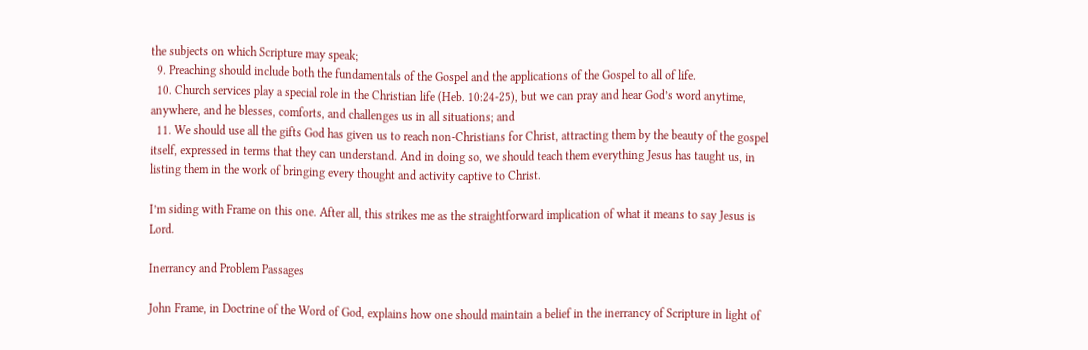the subjects on which Scripture may speak;
  9. Preaching should include both the fundamentals of the Gospel and the applications of the Gospel to all of life.
  10. Church services play a special role in the Christian life (Heb. 10:24-25), but we can pray and hear God’s word anytime, anywhere, and he blesses, comforts, and challenges us in all situations; and
  11. We should use all the gifts God has given us to reach non-Christians for Christ, attracting them by the beauty of the gospel itself, expressed in terms that they can understand. And in doing so, we should teach them everything Jesus has taught us, in listing them in the work of bringing every thought and activity captive to Christ.

I’m siding with Frame on this one. After all, this strikes me as the straightforward implication of what it means to say Jesus is Lord.

Inerrancy and Problem Passages

John Frame, in Doctrine of the Word of God, explains how one should maintain a belief in the inerrancy of Scripture in light of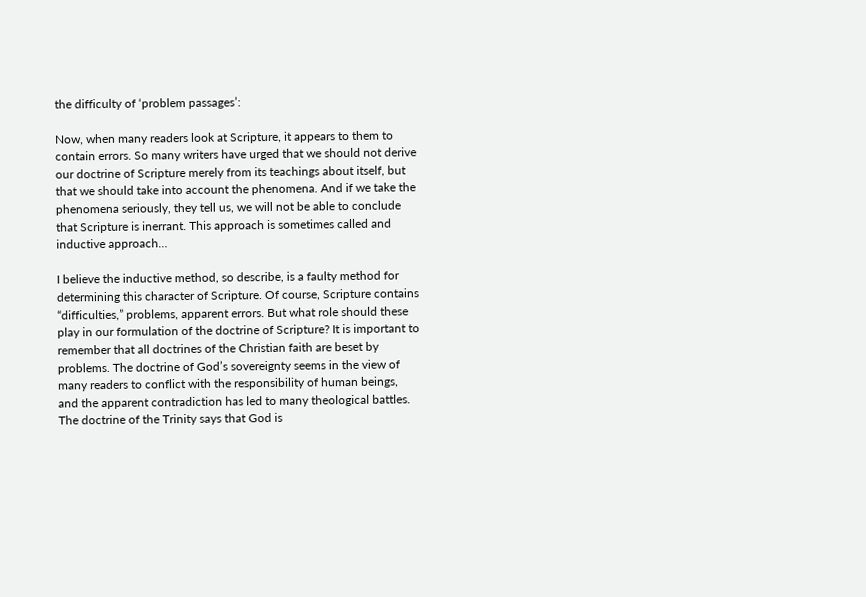the difficulty of ‘problem passages’:

Now, when many readers look at Scripture, it appears to them to contain errors. So many writers have urged that we should not derive our doctrine of Scripture merely from its teachings about itself, but that we should take into account the phenomena. And if we take the phenomena seriously, they tell us, we will not be able to conclude that Scripture is inerrant. This approach is sometimes called and inductive approach…

I believe the inductive method, so describe, is a faulty method for determining this character of Scripture. Of course, Scripture contains “difficulties,” problems, apparent errors. But what role should these play in our formulation of the doctrine of Scripture? It is important to remember that all doctrines of the Christian faith are beset by problems. The doctrine of God’s sovereignty seems in the view of many readers to conflict with the responsibility of human beings, and the apparent contradiction has led to many theological battles. The doctrine of the Trinity says that God is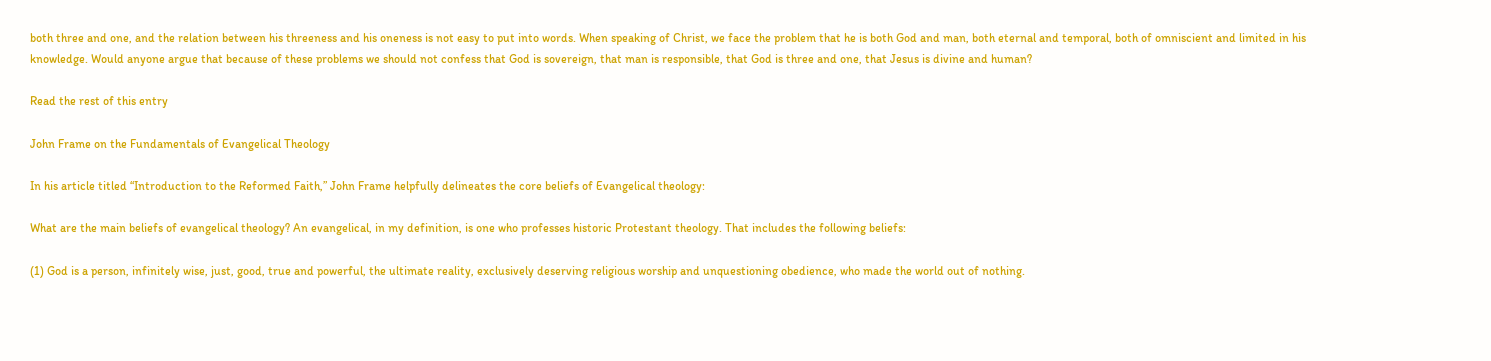both three and one, and the relation between his threeness and his oneness is not easy to put into words. When speaking of Christ, we face the problem that he is both God and man, both eternal and temporal, both of omniscient and limited in his knowledge. Would anyone argue that because of these problems we should not confess that God is sovereign, that man is responsible, that God is three and one, that Jesus is divine and human?

Read the rest of this entry

John Frame on the Fundamentals of Evangelical Theology

In his article titled “Introduction to the Reformed Faith,” John Frame helpfully delineates the core beliefs of Evangelical theology:

What are the main beliefs of evangelical theology? An evangelical, in my definition, is one who professes historic Protestant theology. That includes the following beliefs:

(1) God is a person, infinitely wise, just, good, true and powerful, the ultimate reality, exclusively deserving religious worship and unquestioning obedience, who made the world out of nothing.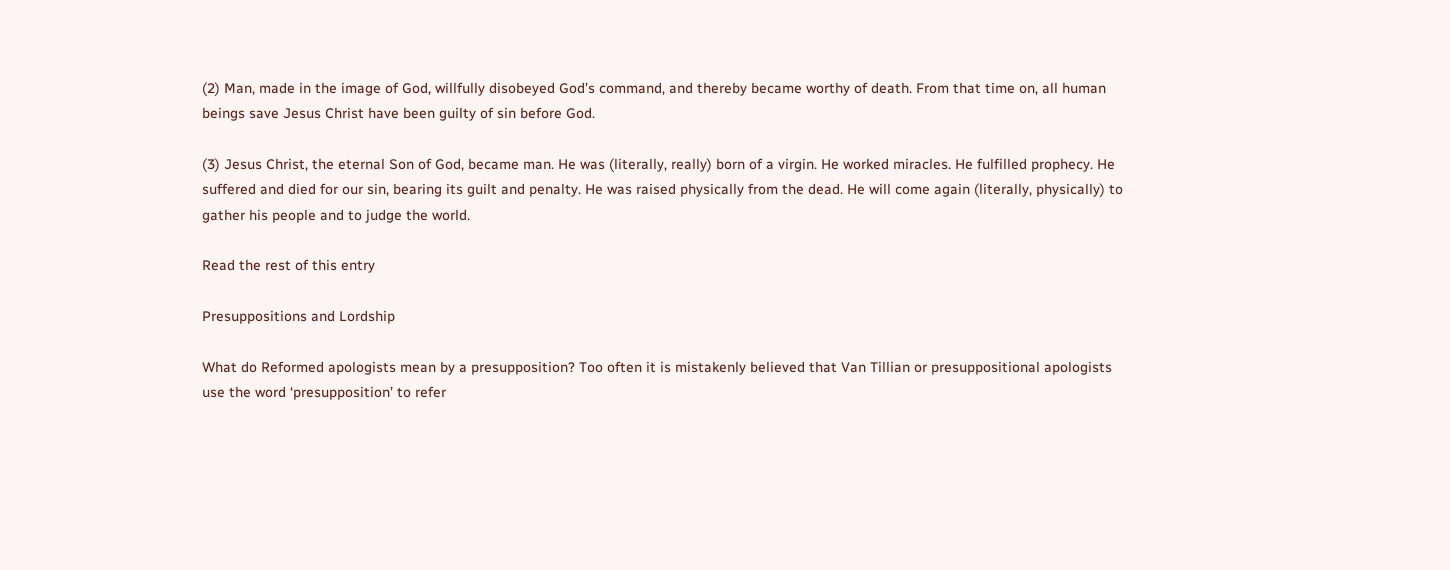(2) Man, made in the image of God, willfully disobeyed God’s command, and thereby became worthy of death. From that time on, all human beings save Jesus Christ have been guilty of sin before God.

(3) Jesus Christ, the eternal Son of God, became man. He was (literally, really) born of a virgin. He worked miracles. He fulfilled prophecy. He suffered and died for our sin, bearing its guilt and penalty. He was raised physically from the dead. He will come again (literally, physically) to gather his people and to judge the world.

Read the rest of this entry

Presuppositions and Lordship

What do Reformed apologists mean by a presupposition? Too often it is mistakenly believed that Van Tillian or presuppositional apologists use the word ‘presupposition’ to refer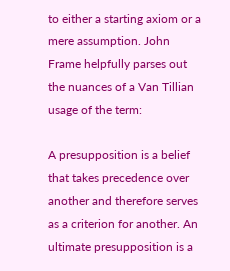to either a starting axiom or a mere assumption. John Frame helpfully parses out the nuances of a Van Tillian usage of the term:

A presupposition is a belief that takes precedence over another and therefore serves as a criterion for another. An ultimate presupposition is a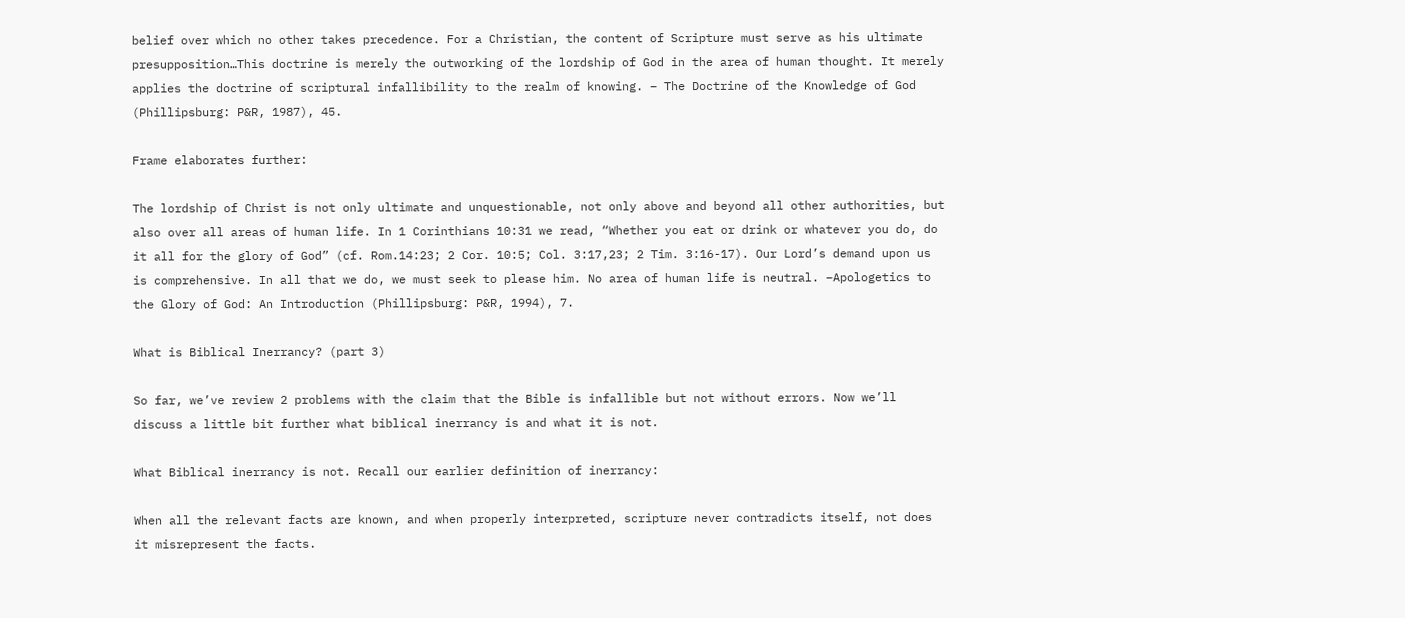belief over which no other takes precedence. For a Christian, the content of Scripture must serve as his ultimate presupposition…This doctrine is merely the outworking of the lordship of God in the area of human thought. It merely applies the doctrine of scriptural infallibility to the realm of knowing. – The Doctrine of the Knowledge of God (Phillipsburg: P&R, 1987), 45.

Frame elaborates further:

The lordship of Christ is not only ultimate and unquestionable, not only above and beyond all other authorities, but also over all areas of human life. In 1 Corinthians 10:31 we read, “Whether you eat or drink or whatever you do, do it all for the glory of God” (cf. Rom.14:23; 2 Cor. 10:5; Col. 3:17,23; 2 Tim. 3:16-17). Our Lord’s demand upon us is comprehensive. In all that we do, we must seek to please him. No area of human life is neutral. –Apologetics to the Glory of God: An Introduction (Phillipsburg: P&R, 1994), 7.

What is Biblical Inerrancy? (part 3)

So far, we’ve review 2 problems with the claim that the Bible is infallible but not without errors. Now we’ll discuss a little bit further what biblical inerrancy is and what it is not.

What Biblical inerrancy is not. Recall our earlier definition of inerrancy:

When all the relevant facts are known, and when properly interpreted, scripture never contradicts itself, not does it misrepresent the facts.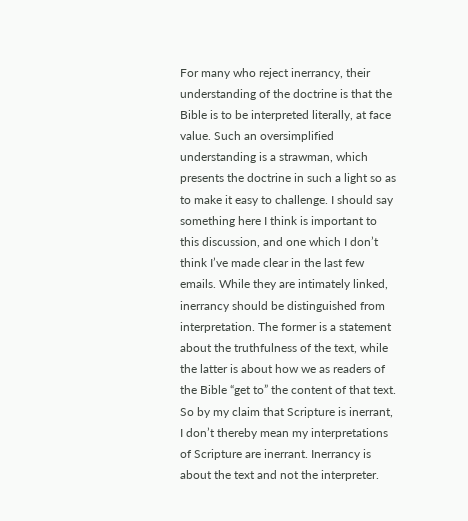For many who reject inerrancy, their understanding of the doctrine is that the Bible is to be interpreted literally, at face value. Such an oversimplified understanding is a strawman, which presents the doctrine in such a light so as to make it easy to challenge. I should say something here I think is important to this discussion, and one which I don’t think I’ve made clear in the last few emails. While they are intimately linked, inerrancy should be distinguished from interpretation. The former is a statement about the truthfulness of the text, while the latter is about how we as readers of the Bible “get to” the content of that text.  So by my claim that Scripture is inerrant, I don’t thereby mean my interpretations of Scripture are inerrant. Inerrancy is about the text and not the interpreter.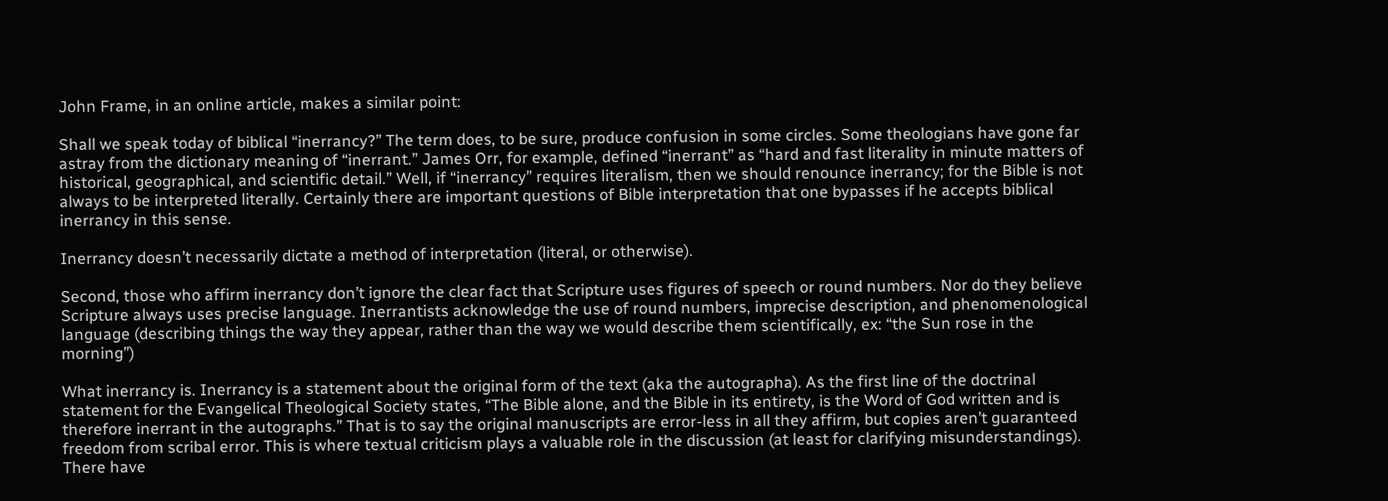John Frame, in an online article, makes a similar point:

Shall we speak today of biblical “inerrancy?” The term does, to be sure, produce confusion in some circles. Some theologians have gone far astray from the dictionary meaning of “inerrant.” James Orr, for example, defined “inerrant” as “hard and fast literality in minute matters of historical, geographical, and scientific detail.” Well, if “inerrancy” requires literalism, then we should renounce inerrancy; for the Bible is not always to be interpreted literally. Certainly there are important questions of Bible interpretation that one bypasses if he accepts biblical inerrancy in this sense.

Inerrancy doesn’t necessarily dictate a method of interpretation (literal, or otherwise).

Second, those who affirm inerrancy don’t ignore the clear fact that Scripture uses figures of speech or round numbers. Nor do they believe Scripture always uses precise language. Inerrantists acknowledge the use of round numbers, imprecise description, and phenomenological language (describing things the way they appear, rather than the way we would describe them scientifically, ex: “the Sun rose in the morning”)

What inerrancy is. Inerrancy is a statement about the original form of the text (aka the autographa). As the first line of the doctrinal statement for the Evangelical Theological Society states, “The Bible alone, and the Bible in its entirety, is the Word of God written and is therefore inerrant in the autographs.” That is to say the original manuscripts are error-less in all they affirm, but copies aren’t guaranteed freedom from scribal error. This is where textual criticism plays a valuable role in the discussion (at least for clarifying misunderstandings). There have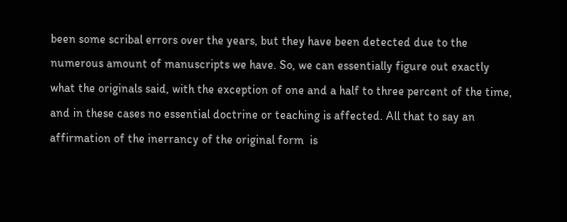been some scribal errors over the years, but they have been detected due to the numerous amount of manuscripts we have. So, we can essentially figure out exactly what the originals said, with the exception of one and a half to three percent of the time, and in these cases no essential doctrine or teaching is affected. All that to say an affirmation of the inerrancy of the original form  is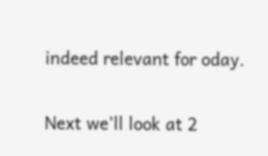indeed relevant for oday.

Next we’ll look at 2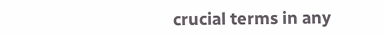crucial terms in any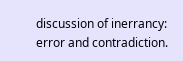discussion of inerrancy: error and contradiction.